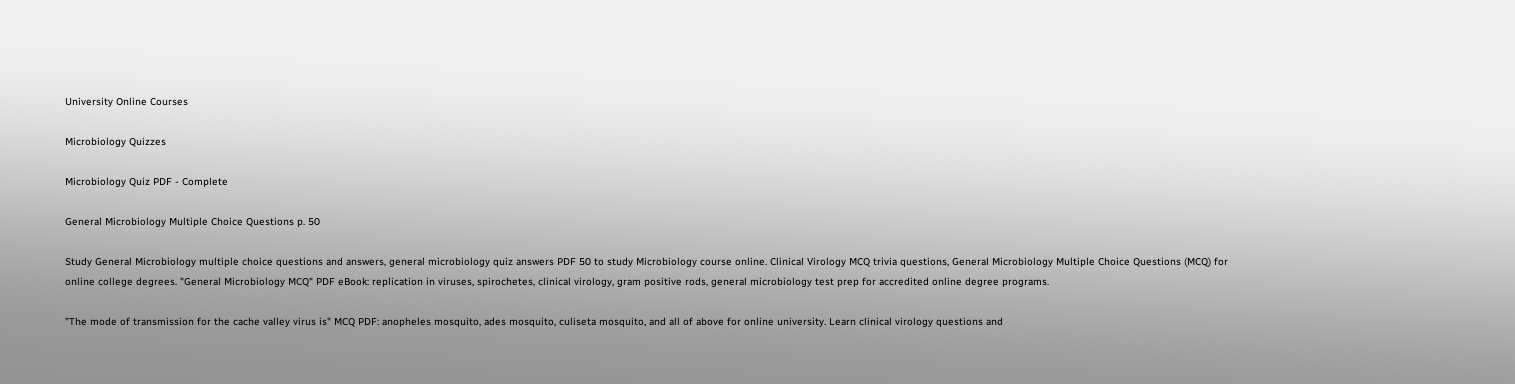University Online Courses

Microbiology Quizzes

Microbiology Quiz PDF - Complete

General Microbiology Multiple Choice Questions p. 50

Study General Microbiology multiple choice questions and answers, general microbiology quiz answers PDF 50 to study Microbiology course online. Clinical Virology MCQ trivia questions, General Microbiology Multiple Choice Questions (MCQ) for online college degrees. "General Microbiology MCQ" PDF eBook: replication in viruses, spirochetes, clinical virology, gram positive rods, general microbiology test prep for accredited online degree programs.

"The mode of transmission for the cache valley virus is" MCQ PDF: anopheles mosquito, ades mosquito, culiseta mosquito, and all of above for online university. Learn clinical virology questions and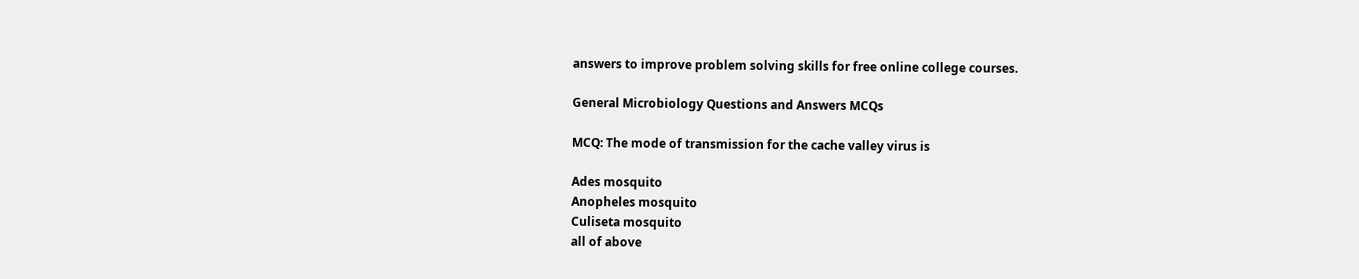answers to improve problem solving skills for free online college courses.

General Microbiology Questions and Answers MCQs

MCQ: The mode of transmission for the cache valley virus is

Ades mosquito
Anopheles mosquito
Culiseta mosquito
all of above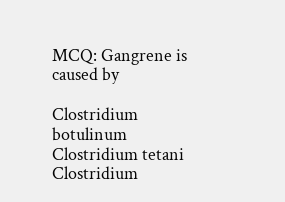MCQ: Gangrene is caused by

Clostridium botulinum
Clostridium tetani
Clostridium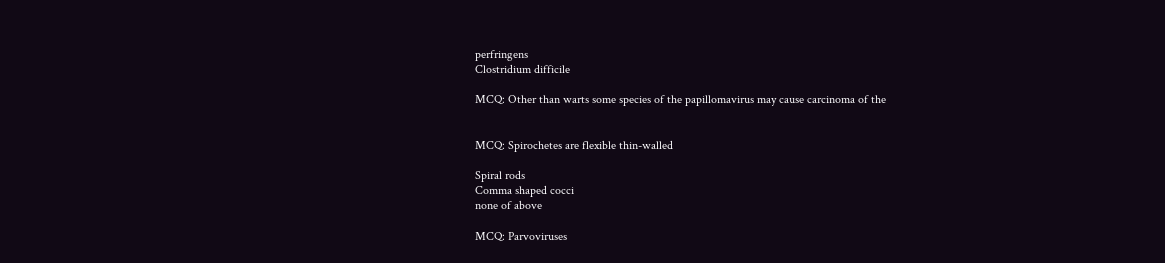perfringens
Clostridium difficile

MCQ: Other than warts some species of the papillomavirus may cause carcinoma of the


MCQ: Spirochetes are flexible thin-walled

Spiral rods
Comma shaped cocci
none of above

MCQ: Parvoviruses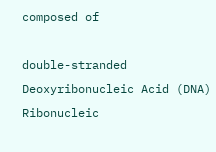composed of

double-stranded Deoxyribonucleic Acid (DNA)
Ribonucleic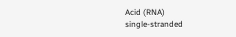Acid (RNA)
single-stranded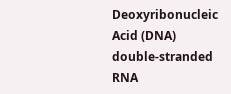Deoxyribonucleic Acid (DNA)
double-stranded RNA